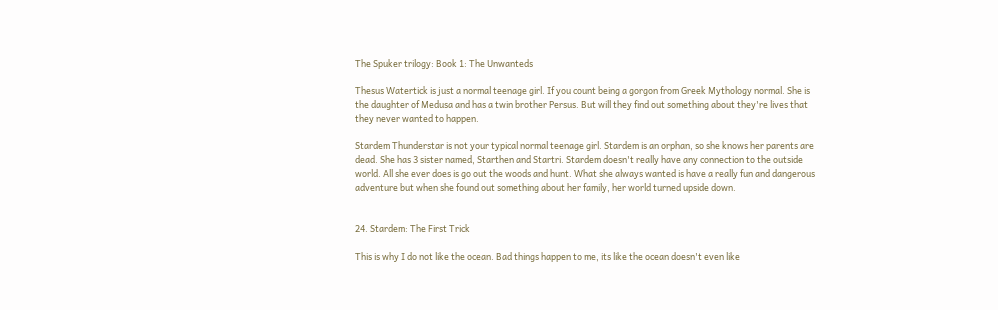The Spuker trilogy: Book 1: The Unwanteds

Thesus Watertick is just a normal teenage girl. If you count being a gorgon from Greek Mythology normal. She is the daughter of Medusa and has a twin brother Persus. But will they find out something about they're lives that they never wanted to happen.

Stardem Thunderstar is not your typical normal teenage girl. Stardem is an orphan, so she knows her parents are dead. She has 3 sister named, Starthen and Startri. Stardem doesn't really have any connection to the outside world. All she ever does is go out the woods and hunt. What she always wanted is have a really fun and dangerous adventure but when she found out something about her family, her world turned upside down.


24. Stardem: The First Trick

This is why I do not like the ocean. Bad things happen to me, its like the ocean doesn't even like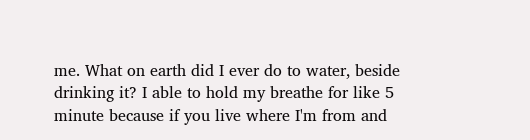me. What on earth did I ever do to water, beside drinking it? I able to hold my breathe for like 5 minute because if you live where I'm from and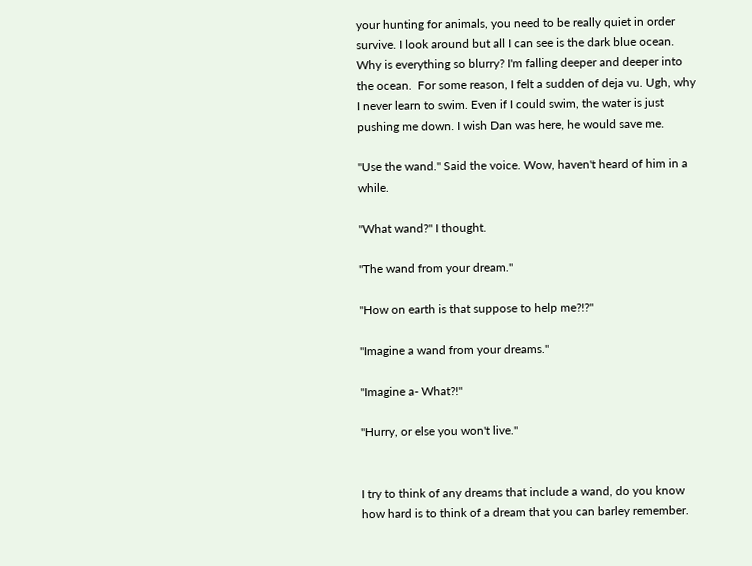your hunting for animals, you need to be really quiet in order survive. I look around but all I can see is the dark blue ocean. Why is everything so blurry? I'm falling deeper and deeper into the ocean.  For some reason, I felt a sudden of deja vu. Ugh, why I never learn to swim. Even if I could swim, the water is just pushing me down. I wish Dan was here, he would save me.

"Use the wand." Said the voice. Wow, haven't heard of him in a while.

"What wand?" I thought.

"The wand from your dream."

"How on earth is that suppose to help me?!?"

"Imagine a wand from your dreams."

"Imagine a- What?!"

"Hurry, or else you won't live."


I try to think of any dreams that include a wand, do you know how hard is to think of a dream that you can barley remember.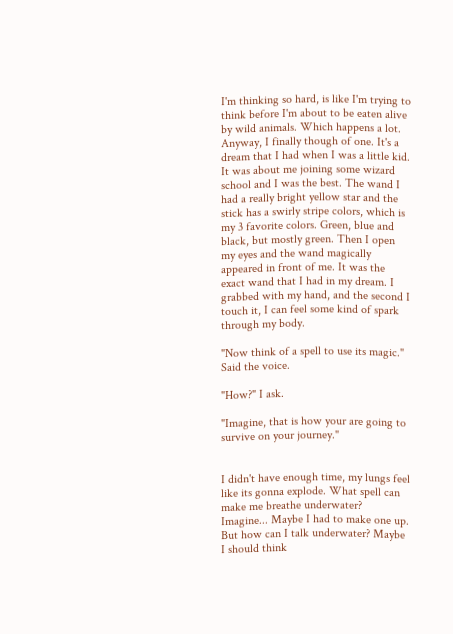I'm thinking so hard, is like I'm trying to think before I'm about to be eaten alive by wild animals. Which happens a lot. Anyway, I finally though of one. It's a dream that I had when I was a little kid. It was about me joining some wizard school and I was the best. The wand I had a really bright yellow star and the stick has a swirly stripe colors, which is my 3 favorite colors. Green, blue and black, but mostly green. Then I open my eyes and the wand magically appeared in front of me. It was the exact wand that I had in my dream. I grabbed with my hand, and the second I touch it, I can feel some kind of spark through my body.

"Now think of a spell to use its magic." Said the voice.

"How?" I ask.

"Imagine, that is how your are going to survive on your journey."


I didn't have enough time, my lungs feel like its gonna explode. What spell can make me breathe underwater? Imagine... Maybe I had to make one up. But how can I talk underwater? Maybe I should think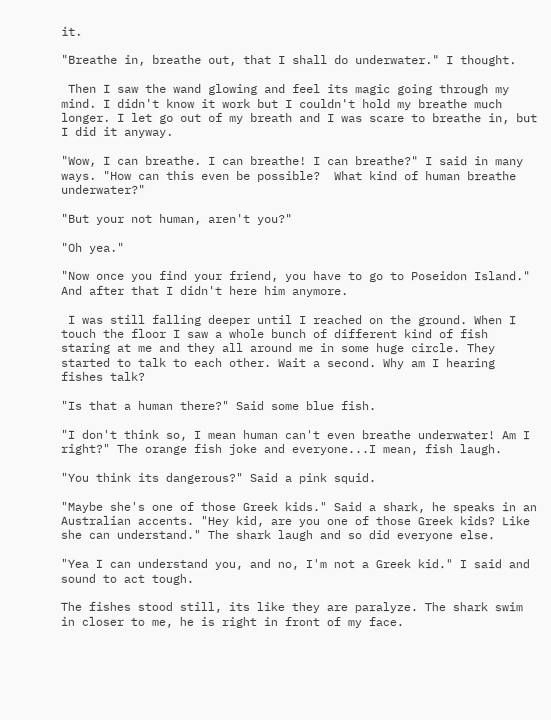it.

"Breathe in, breathe out, that I shall do underwater." I thought.

 Then I saw the wand glowing and feel its magic going through my mind. I didn't know it work but I couldn't hold my breathe much longer. I let go out of my breath and I was scare to breathe in, but I did it anyway.

"Wow, I can breathe. I can breathe! I can breathe?" I said in many ways. "How can this even be possible?  What kind of human breathe underwater?"

"But your not human, aren't you?"

"Oh yea."

"Now once you find your friend, you have to go to Poseidon Island." And after that I didn't here him anymore.

 I was still falling deeper until I reached on the ground. When I touch the floor I saw a whole bunch of different kind of fish staring at me and they all around me in some huge circle. They started to talk to each other. Wait a second. Why am I hearing fishes talk?

"Is that a human there?" Said some blue fish.

"I don't think so, I mean human can't even breathe underwater! Am I right?" The orange fish joke and everyone...I mean, fish laugh.

"You think its dangerous?" Said a pink squid.

"Maybe she's one of those Greek kids." Said a shark, he speaks in an Australian accents. "Hey kid, are you one of those Greek kids? Like she can understand." The shark laugh and so did everyone else.

"Yea I can understand you, and no, I'm not a Greek kid." I said and sound to act tough.

The fishes stood still, its like they are paralyze. The shark swim in closer to me, he is right in front of my face.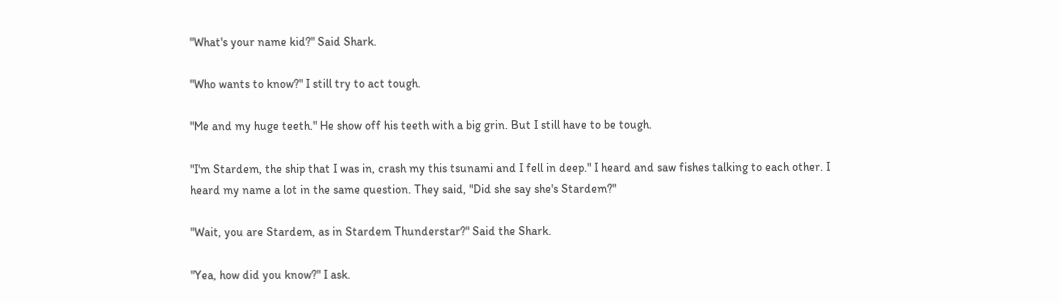"What's your name kid?" Said Shark.

"Who wants to know?" I still try to act tough.

"Me and my huge teeth." He show off his teeth with a big grin. But I still have to be tough.

"I'm Stardem, the ship that I was in, crash my this tsunami and I fell in deep." I heard and saw fishes talking to each other. I heard my name a lot in the same question. They said, "Did she say she's Stardem?"

"Wait, you are Stardem, as in Stardem Thunderstar?" Said the Shark.

"Yea, how did you know?" I ask.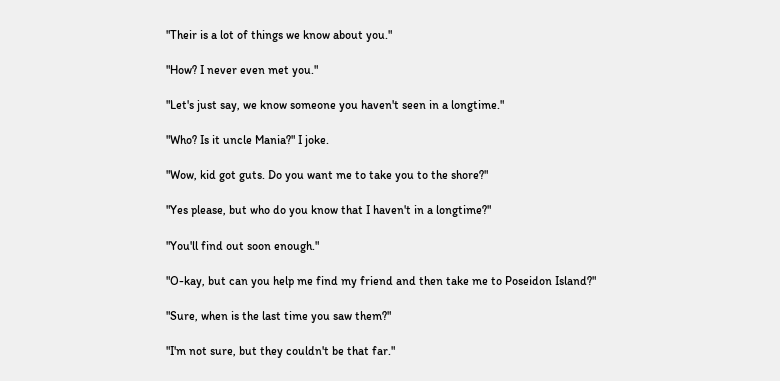"Their is a lot of things we know about you."

"How? I never even met you."

"Let's just say, we know someone you haven't seen in a longtime."

"Who? Is it uncle Mania?" I joke.

"Wow, kid got guts. Do you want me to take you to the shore?"

"Yes please, but who do you know that I haven't in a longtime?"

"You'll find out soon enough."

"O-kay, but can you help me find my friend and then take me to Poseidon Island?"

"Sure, when is the last time you saw them?"

"I'm not sure, but they couldn't be that far."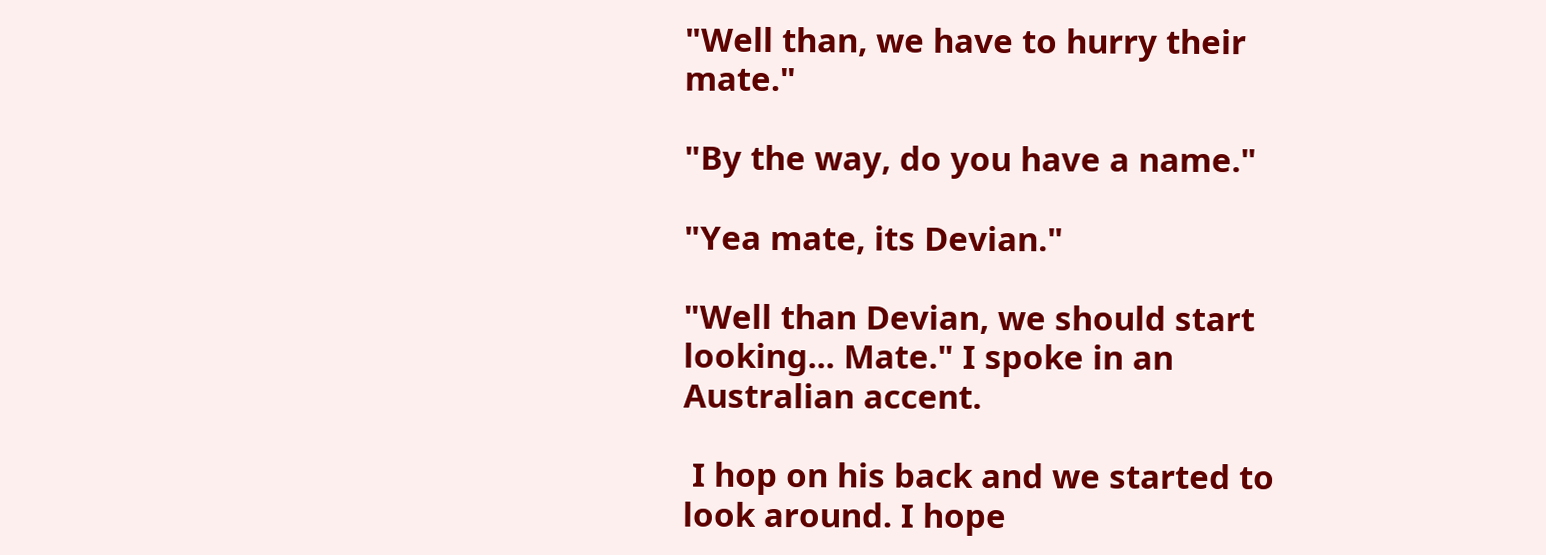"Well than, we have to hurry their mate."

"By the way, do you have a name."

"Yea mate, its Devian."

"Well than Devian, we should start looking... Mate." I spoke in an Australian accent.

 I hop on his back and we started to look around. I hope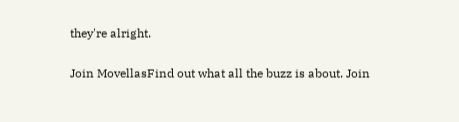they're alright.

Join MovellasFind out what all the buzz is about. Join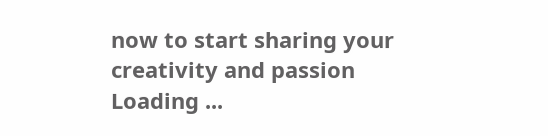now to start sharing your creativity and passion
Loading ...